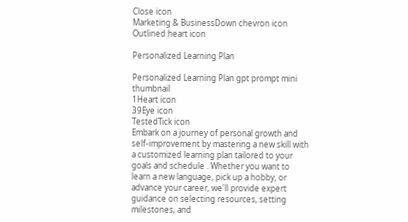Close icon
Marketing & BusinessDown chevron icon
Outlined heart icon

Personalized Learning Plan

Personalized Learning Plan gpt prompt mini thumbnail
1Heart icon
39Eye icon
TestedTick icon
Embark on a journey of personal growth and self-improvement by mastering a new skill with a customized learning plan tailored to your goals and schedule . Whether you want to learn a new language, pick up a hobby, or advance your career, we'll provide expert guidance on selecting resources, setting milestones, and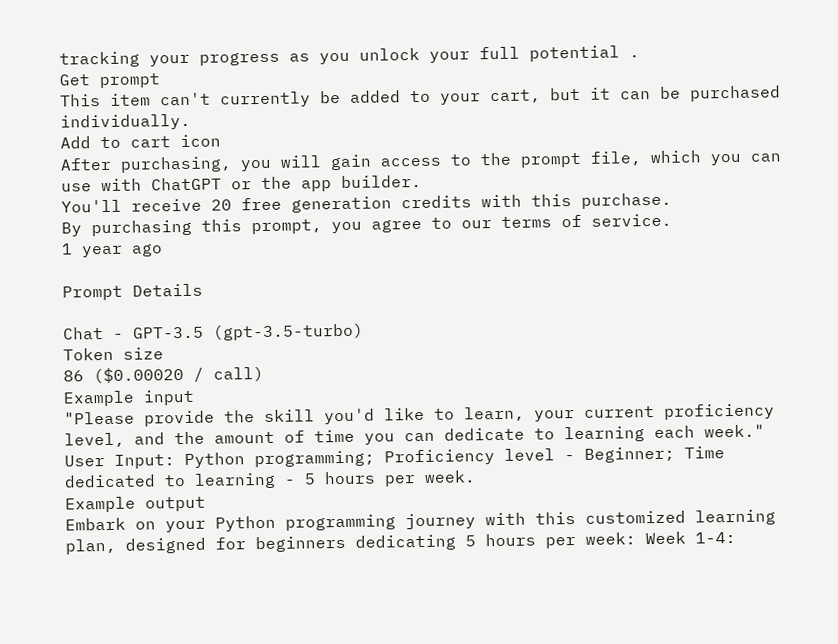tracking your progress as you unlock your full potential .
Get prompt
This item can't currently be added to your cart, but it can be purchased individually.
Add to cart icon
After purchasing, you will gain access to the prompt file, which you can use with ChatGPT or the app builder.
You'll receive 20 free generation credits with this purchase.
By purchasing this prompt, you agree to our terms of service.
1 year ago

Prompt Details

Chat - GPT-3.5 (gpt-3.5-turbo)
Token size
86 ($0.00020 / call)
Example input
"Please provide the skill you'd like to learn, your current proficiency level, and the amount of time you can dedicate to learning each week." User Input: Python programming; Proficiency level - Beginner; Time dedicated to learning - 5 hours per week.
Example output
Embark on your Python programming journey with this customized learning plan, designed for beginners dedicating 5 hours per week: Week 1-4: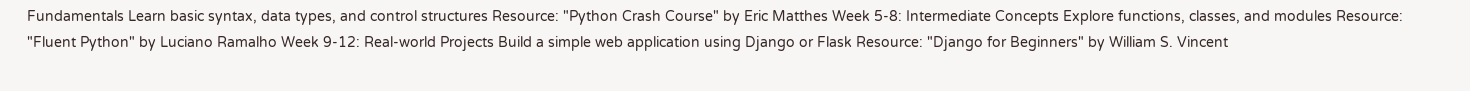Fundamentals Learn basic syntax, data types, and control structures Resource: "Python Crash Course" by Eric Matthes Week 5-8: Intermediate Concepts Explore functions, classes, and modules Resource: "Fluent Python" by Luciano Ramalho Week 9-12: Real-world Projects Build a simple web application using Django or Flask Resource: "Django for Beginners" by William S. Vincent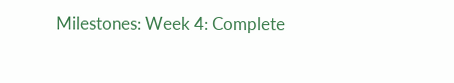Milestones: Week 4: Complete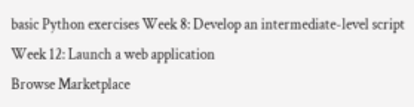basic Python exercises Week 8: Develop an intermediate-level script Week 12: Launch a web application
Browse Marketplace